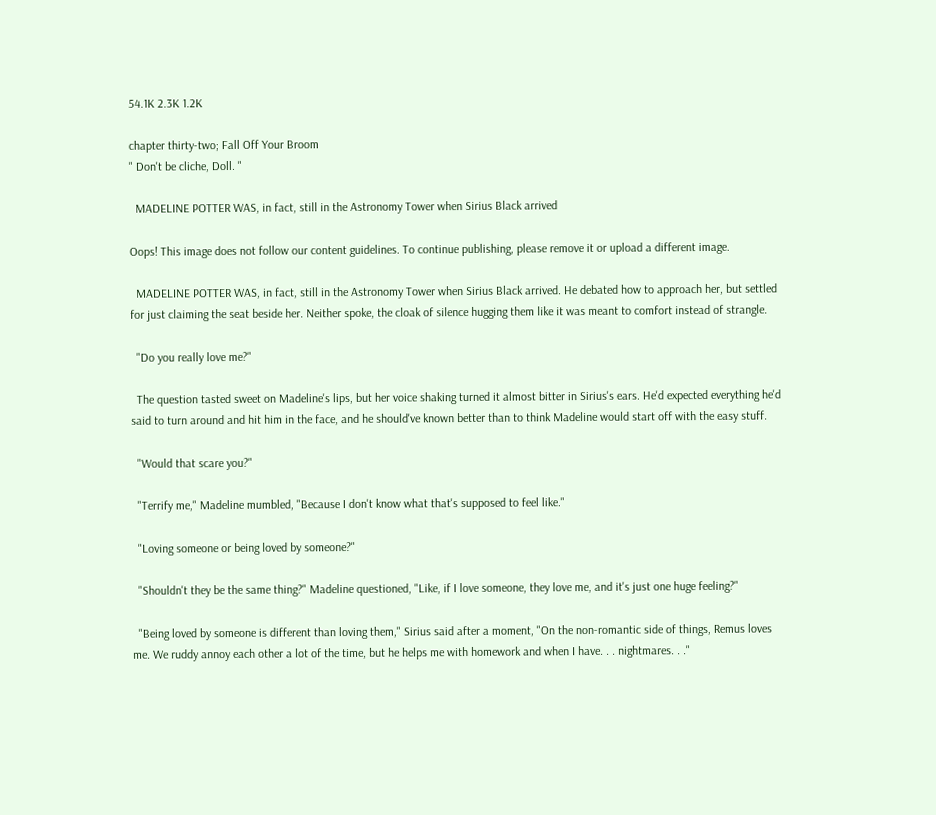54.1K 2.3K 1.2K

chapter thirty-two; Fall Off Your Broom
" Don't be cliche, Doll. "

  MADELINE POTTER WAS, in fact, still in the Astronomy Tower when Sirius Black arrived

Oops! This image does not follow our content guidelines. To continue publishing, please remove it or upload a different image.

  MADELINE POTTER WAS, in fact, still in the Astronomy Tower when Sirius Black arrived. He debated how to approach her, but settled for just claiming the seat beside her. Neither spoke, the cloak of silence hugging them like it was meant to comfort instead of strangle.

  "Do you really love me?"

  The question tasted sweet on Madeline's lips, but her voice shaking turned it almost bitter in Sirius's ears. He'd expected everything he'd said to turn around and hit him in the face, and he should've known better than to think Madeline would start off with the easy stuff.

  "Would that scare you?"

  "Terrify me," Madeline mumbled, "Because I don't know what that's supposed to feel like."

  "Loving someone or being loved by someone?"

  "Shouldn't they be the same thing?" Madeline questioned, "Like, if I love someone, they love me, and it's just one huge feeling?"

  "Being loved by someone is different than loving them," Sirius said after a moment, "On the non-romantic side of things, Remus loves me. We ruddy annoy each other a lot of the time, but he helps me with homework and when I have. . . nightmares. . ."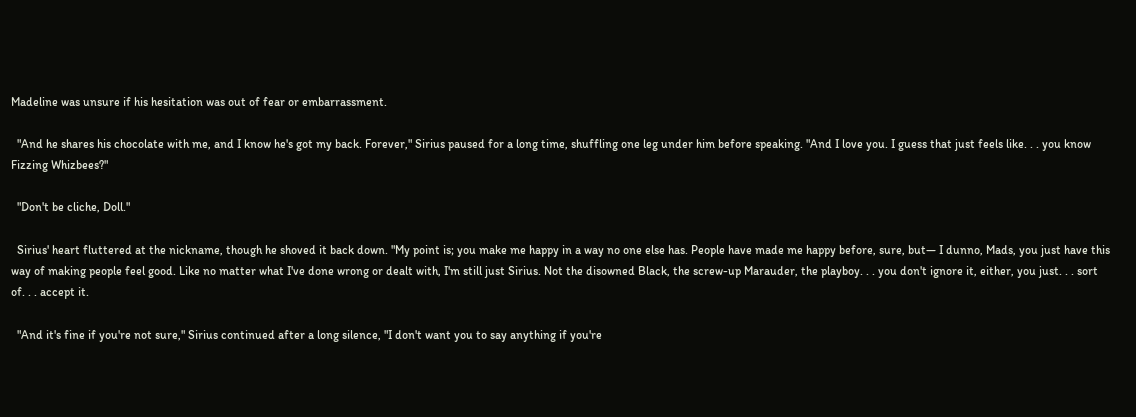Madeline was unsure if his hesitation was out of fear or embarrassment.

  "And he shares his chocolate with me, and I know he's got my back. Forever," Sirius paused for a long time, shuffling one leg under him before speaking. "And I love you. I guess that just feels like. . . you know Fizzing Whizbees?"

  "Don't be cliche, Doll."

  Sirius' heart fluttered at the nickname, though he shoved it back down. "My point is; you make me happy in a way no one else has. People have made me happy before, sure, but— I dunno, Mads, you just have this way of making people feel good. Like no matter what I've done wrong or dealt with, I'm still just Sirius. Not the disowned Black, the screw-up Marauder, the playboy. . . you don't ignore it, either, you just. . . sort of. . . accept it.

  "And it's fine if you're not sure," Sirius continued after a long silence, "I don't want you to say anything if you're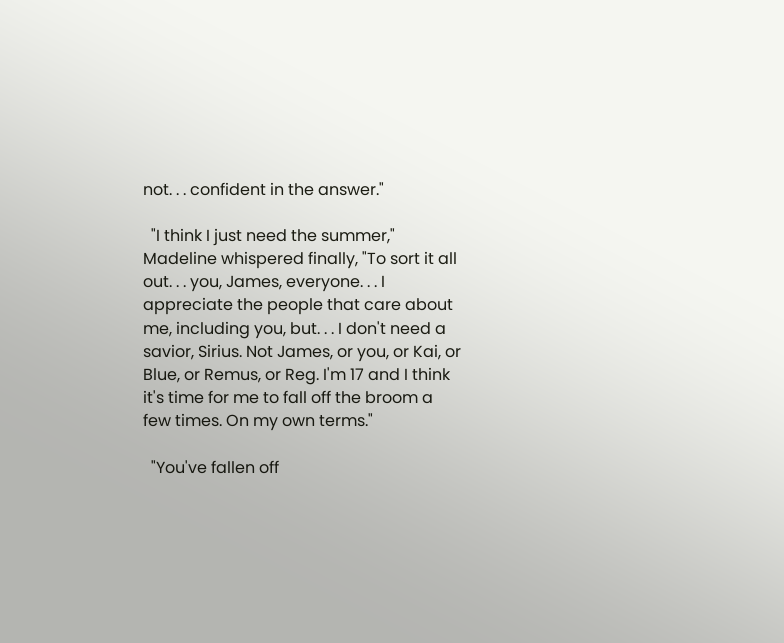not. . . confident in the answer."

  "I think I just need the summer," Madeline whispered finally, "To sort it all out. . . you, James, everyone. . . I appreciate the people that care about me, including you, but. . . I don't need a savior, Sirius. Not James, or you, or Kai, or Blue, or Remus, or Reg. I'm 17 and I think it's time for me to fall off the broom a few times. On my own terms."

  "You've fallen off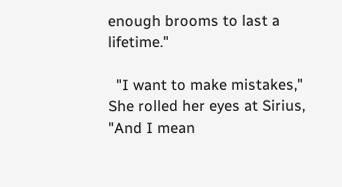enough brooms to last a lifetime."

  "I want to make mistakes," She rolled her eyes at Sirius, "And I mean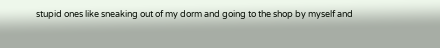stupid ones like sneaking out of my dorm and going to the shop by myself and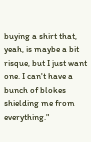buying a shirt that, yeah, is maybe a bit risque, but I just want one. I can't have a bunch of blokes shielding me from everything."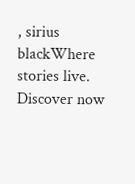, sirius blackWhere stories live. Discover now